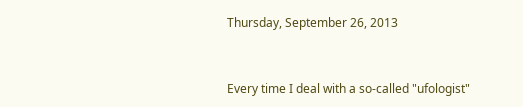Thursday, September 26, 2013


Every time I deal with a so-called "ufologist"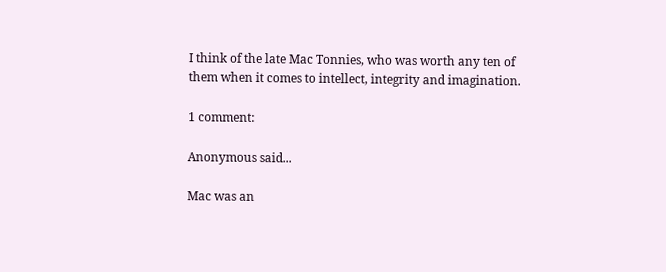I think of the late Mac Tonnies, who was worth any ten of them when it comes to intellect, integrity and imagination.

1 comment:

Anonymous said...

Mac was an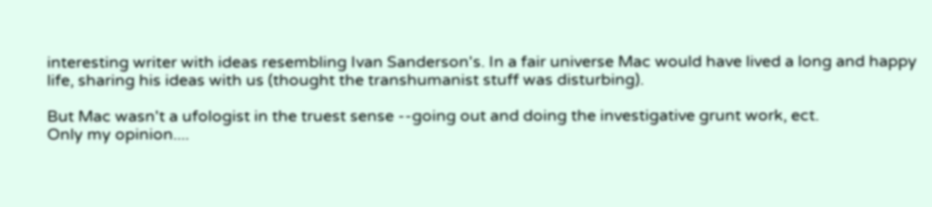interesting writer with ideas resembling Ivan Sanderson's. In a fair universe Mac would have lived a long and happy life, sharing his ideas with us (thought the transhumanist stuff was disturbing).

But Mac wasn't a ufologist in the truest sense --going out and doing the investigative grunt work, ect.
Only my opinion....